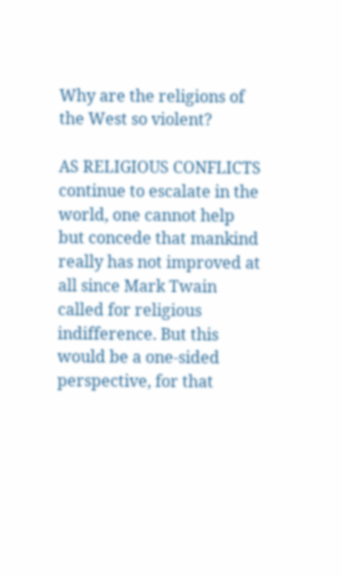Why are the religions of the West so violent?

AS RELIGIOUS CONFLICTS continue to escalate in the world, one cannot help but concede that mankind really has not improved at all since Mark Twain called for religious indifference. But this would be a one-sided perspective, for that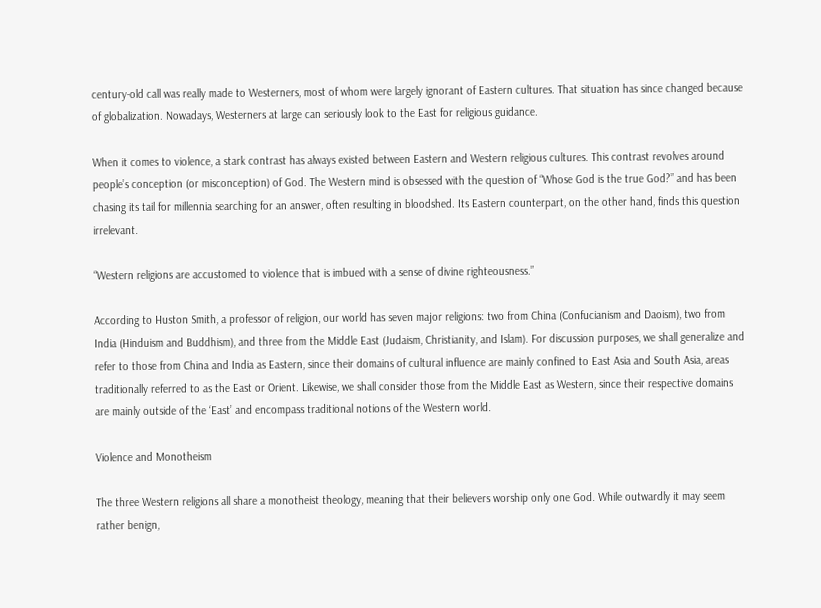century-old call was really made to Westerners, most of whom were largely ignorant of Eastern cultures. That situation has since changed because of globalization. Nowadays, Westerners at large can seriously look to the East for religious guidance.

When it comes to violence, a stark contrast has always existed between Eastern and Western religious cultures. This contrast revolves around people’s conception (or misconception) of God. The Western mind is obsessed with the question of “Whose God is the true God?” and has been chasing its tail for millennia searching for an answer, often resulting in bloodshed. Its Eastern counterpart, on the other hand, finds this question irrelevant.

“Western religions are accustomed to violence that is imbued with a sense of divine righteousness.”

According to Huston Smith, a professor of religion, our world has seven major religions: two from China (Confucianism and Daoism), two from India (Hinduism and Buddhism), and three from the Middle East (Judaism, Christianity, and Islam). For discussion purposes, we shall generalize and refer to those from China and India as Eastern, since their domains of cultural influence are mainly confined to East Asia and South Asia, areas traditionally referred to as the East or Orient. Likewise, we shall consider those from the Middle East as Western, since their respective domains are mainly outside of the ‘East’ and encompass traditional notions of the Western world.

Violence and Monotheism

The three Western religions all share a monotheist theology, meaning that their believers worship only one God. While outwardly it may seem rather benign,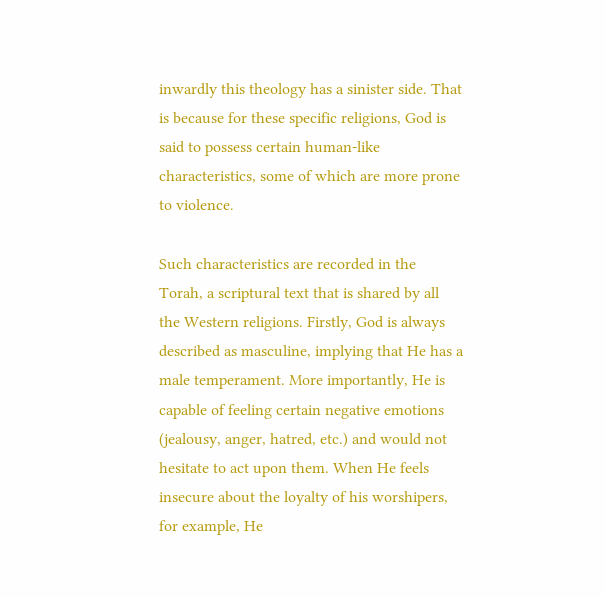inwardly this theology has a sinister side. That is because for these specific religions, God is said to possess certain human-like characteristics, some of which are more prone to violence.

Such characteristics are recorded in the Torah, a scriptural text that is shared by all the Western religions. Firstly, God is always described as masculine, implying that He has a male temperament. More importantly, He is capable of feeling certain negative emotions (jealousy, anger, hatred, etc.) and would not hesitate to act upon them. When He feels insecure about the loyalty of his worshipers, for example, He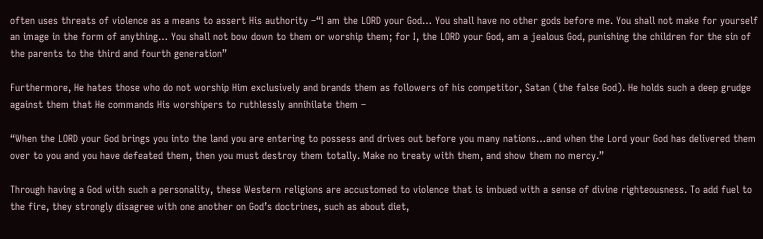often uses threats of violence as a means to assert His authority –“I am the LORD your God… You shall have no other gods before me. You shall not make for yourself an image in the form of anything… You shall not bow down to them or worship them; for I, the LORD your God, am a jealous God, punishing the children for the sin of the parents to the third and fourth generation”

Furthermore, He hates those who do not worship Him exclusively and brands them as followers of his competitor, Satan (the false God). He holds such a deep grudge against them that He commands His worshipers to ruthlessly annihilate them –

“When the LORD your God brings you into the land you are entering to possess and drives out before you many nations…and when the Lord your God has delivered them over to you and you have defeated them, then you must destroy them totally. Make no treaty with them, and show them no mercy.”

Through having a God with such a personality, these Western religions are accustomed to violence that is imbued with a sense of divine righteousness. To add fuel to the fire, they strongly disagree with one another on God’s doctrines, such as about diet,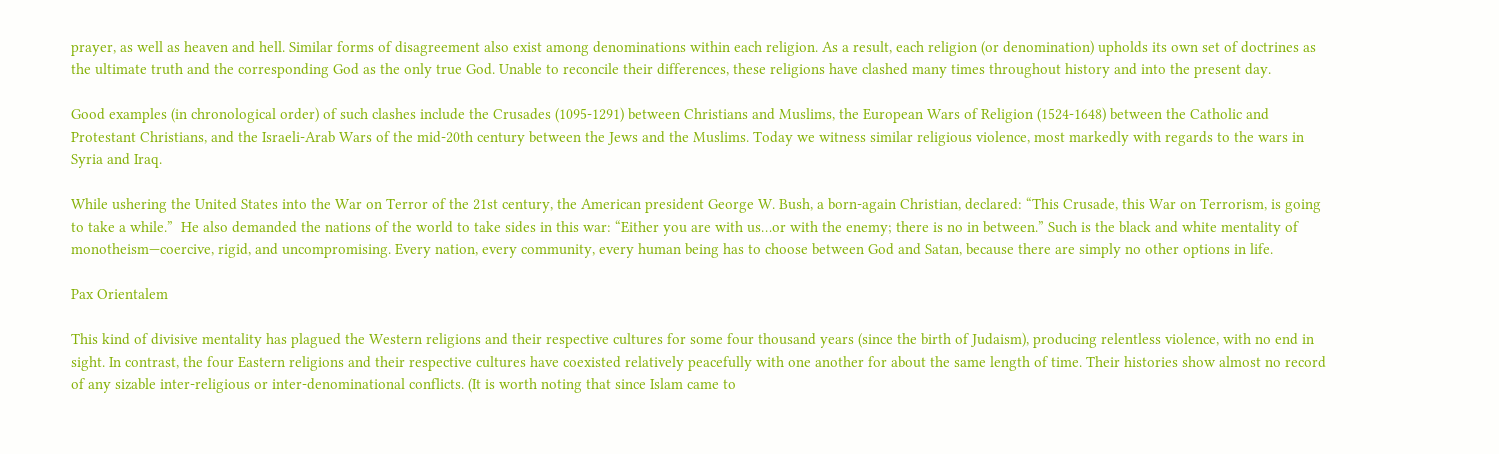prayer, as well as heaven and hell. Similar forms of disagreement also exist among denominations within each religion. As a result, each religion (or denomination) upholds its own set of doctrines as the ultimate truth and the corresponding God as the only true God. Unable to reconcile their differences, these religions have clashed many times throughout history and into the present day.

Good examples (in chronological order) of such clashes include the Crusades (1095-1291) between Christians and Muslims, the European Wars of Religion (1524-1648) between the Catholic and Protestant Christians, and the Israeli-Arab Wars of the mid-20th century between the Jews and the Muslims. Today we witness similar religious violence, most markedly with regards to the wars in Syria and Iraq.

While ushering the United States into the War on Terror of the 21st century, the American president George W. Bush, a born-again Christian, declared: “This Crusade, this War on Terrorism, is going to take a while.”  He also demanded the nations of the world to take sides in this war: “Either you are with us…or with the enemy; there is no in between.” Such is the black and white mentality of monotheism—coercive, rigid, and uncompromising. Every nation, every community, every human being has to choose between God and Satan, because there are simply no other options in life.

Pax Orientalem

This kind of divisive mentality has plagued the Western religions and their respective cultures for some four thousand years (since the birth of Judaism), producing relentless violence, with no end in sight. In contrast, the four Eastern religions and their respective cultures have coexisted relatively peacefully with one another for about the same length of time. Their histories show almost no record of any sizable inter-religious or inter-denominational conflicts. (It is worth noting that since Islam came to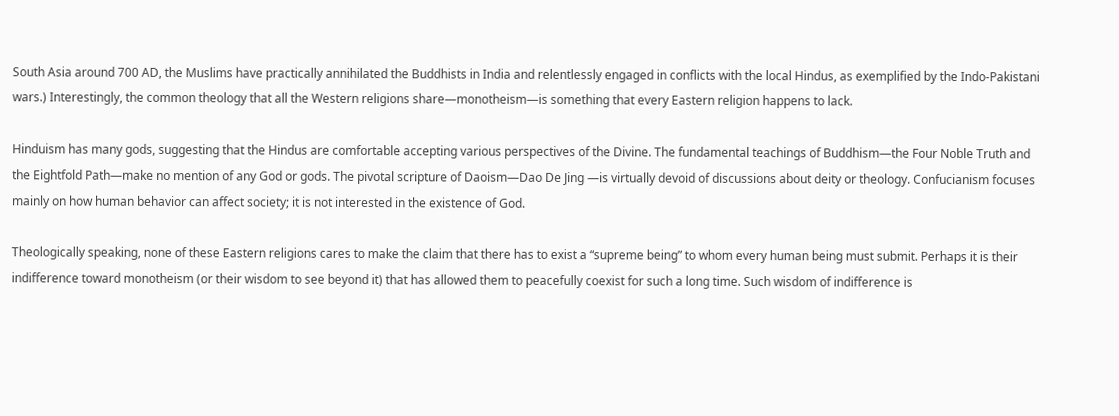South Asia around 700 AD, the Muslims have practically annihilated the Buddhists in India and relentlessly engaged in conflicts with the local Hindus, as exemplified by the Indo-Pakistani wars.) Interestingly, the common theology that all the Western religions share—monotheism—is something that every Eastern religion happens to lack.

Hinduism has many gods, suggesting that the Hindus are comfortable accepting various perspectives of the Divine. The fundamental teachings of Buddhism—the Four Noble Truth and the Eightfold Path—make no mention of any God or gods. The pivotal scripture of Daoism—Dao De Jing —is virtually devoid of discussions about deity or theology. Confucianism focuses mainly on how human behavior can affect society; it is not interested in the existence of God.

Theologically speaking, none of these Eastern religions cares to make the claim that there has to exist a “supreme being” to whom every human being must submit. Perhaps it is their indifference toward monotheism (or their wisdom to see beyond it) that has allowed them to peacefully coexist for such a long time. Such wisdom of indifference is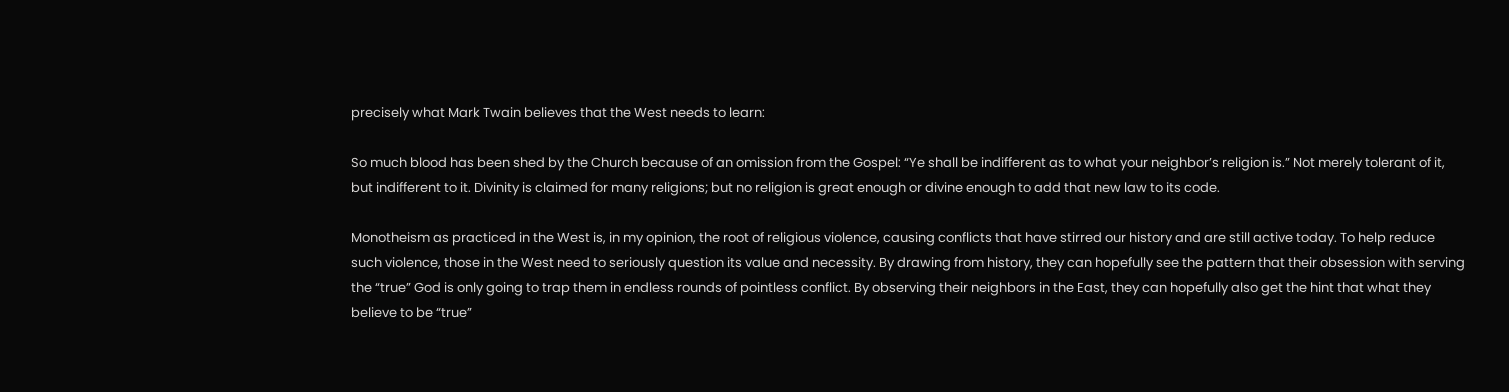precisely what Mark Twain believes that the West needs to learn:

So much blood has been shed by the Church because of an omission from the Gospel: “Ye shall be indifferent as to what your neighbor’s religion is.” Not merely tolerant of it, but indifferent to it. Divinity is claimed for many religions; but no religion is great enough or divine enough to add that new law to its code.

Monotheism as practiced in the West is, in my opinion, the root of religious violence, causing conflicts that have stirred our history and are still active today. To help reduce such violence, those in the West need to seriously question its value and necessity. By drawing from history, they can hopefully see the pattern that their obsession with serving the “true” God is only going to trap them in endless rounds of pointless conflict. By observing their neighbors in the East, they can hopefully also get the hint that what they believe to be “true”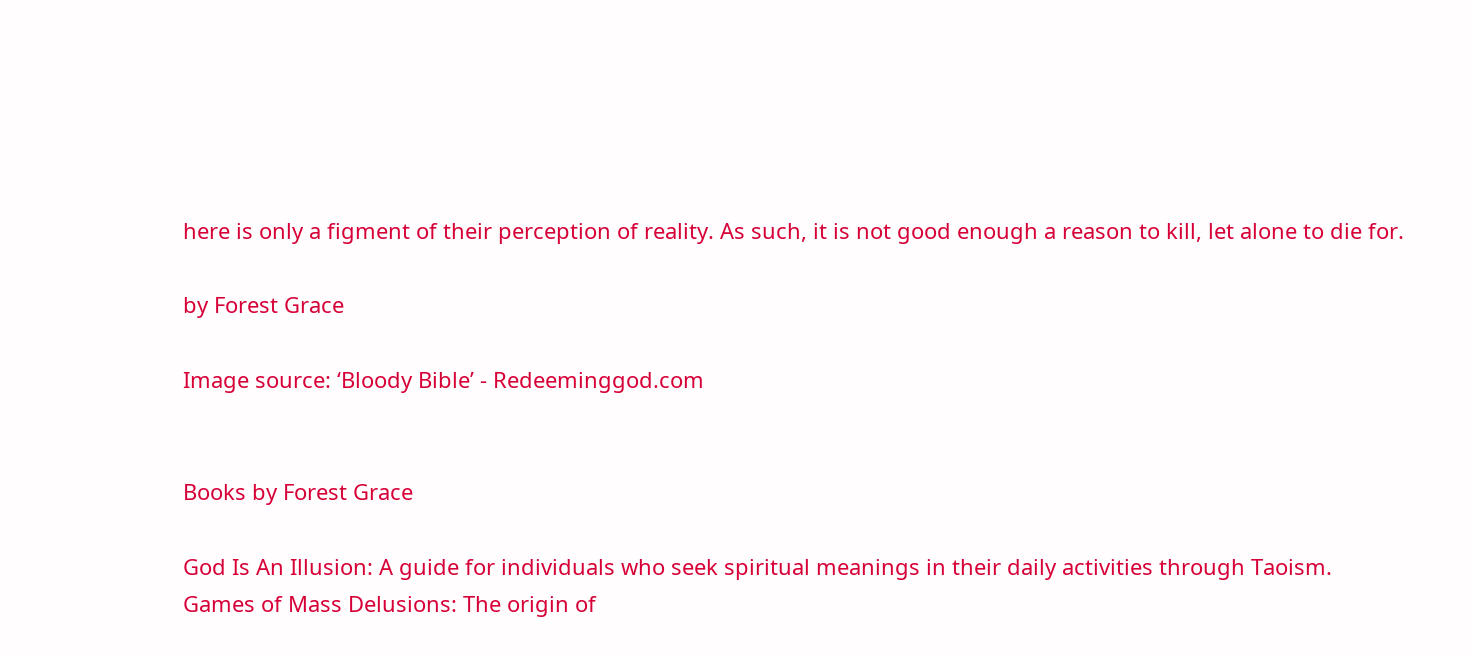here is only a figment of their perception of reality. As such, it is not good enough a reason to kill, let alone to die for.

by Forest Grace

Image source: ‘Bloody Bible’ - Redeeminggod.com


Books by Forest Grace

God Is An Illusion: A guide for individuals who seek spiritual meanings in their daily activities through Taoism.
Games of Mass Delusions: The origin of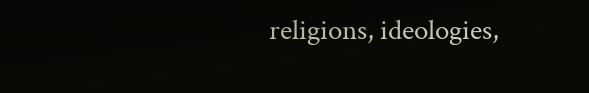religions, ideologies,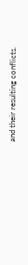and their resulting conflicts.